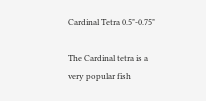Cardinal Tetra 0.5"-0.75"

The Cardinal tetra is a very popular fish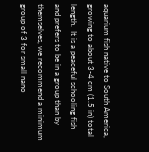aquarium fish native to South America, growing to about 3-4 cm (1.5 in) total length.  It is a peaceful schooling fish and prefers to be in a group than by themselves, we recommend a minimum group of 3 for small nano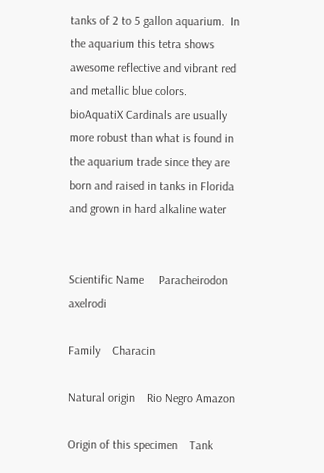tanks of 2 to 5 gallon aquarium.  In the aquarium this tetra shows awesome reflective and vibrant red and metallic blue colors. bioAquatiX Cardinals are usually more robust than what is found in the aquarium trade since they are born and raised in tanks in Florida and grown in hard alkaline water


Scientific Name     Paracheirodon axelrodi

Family    Characin

Natural origin    Rio Negro Amazon

Origin of this specimen    Tank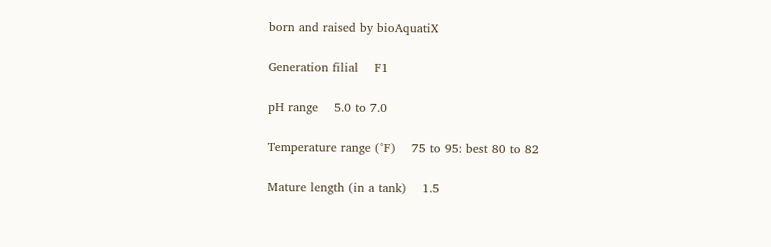born and raised by bioAquatiX

Generation filial    F1

pH range    5.0 to 7.0

Temperature range (°F)    75 to 95: best 80 to 82

Mature length (in a tank)    1.5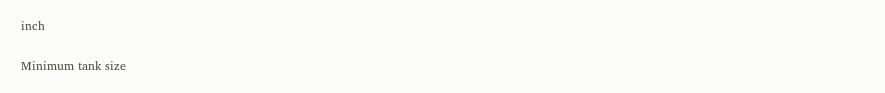inch

Minimum tank size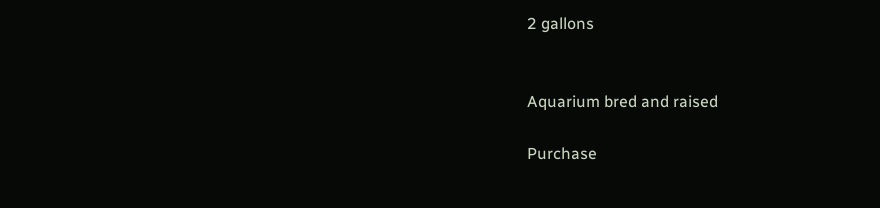2 gallons


Aquarium bred and raised

Purchase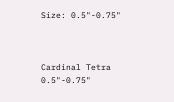Size: 0.5"-0.75"



Cardinal Tetra 0.5"-0.75"